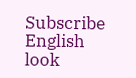Subscribe English
look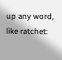up any word, like ratchet: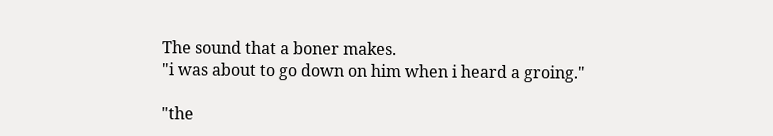The sound that a boner makes.
"i was about to go down on him when i heard a groing."

"the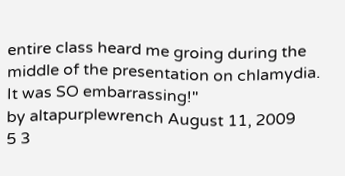entire class heard me groing during the middle of the presentation on chlamydia. It was SO embarrassing!"
by altapurplewrench August 11, 2009
5 3